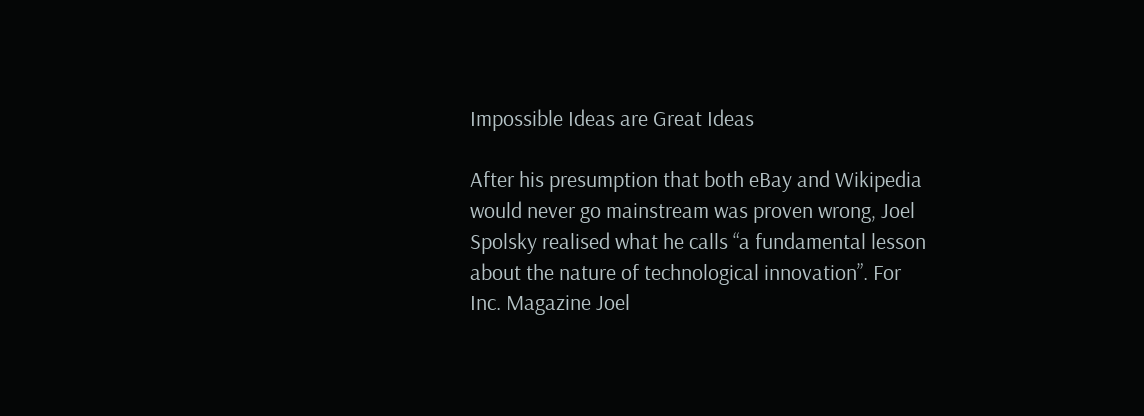Impossible Ideas are Great Ideas

After his presumption that both eBay and Wikipedia would never go mainstream was proven wrong, Joel Spolsky realised what he calls “a fundamental lesson about the nature of technological innovation”. For Inc. Magazine Joel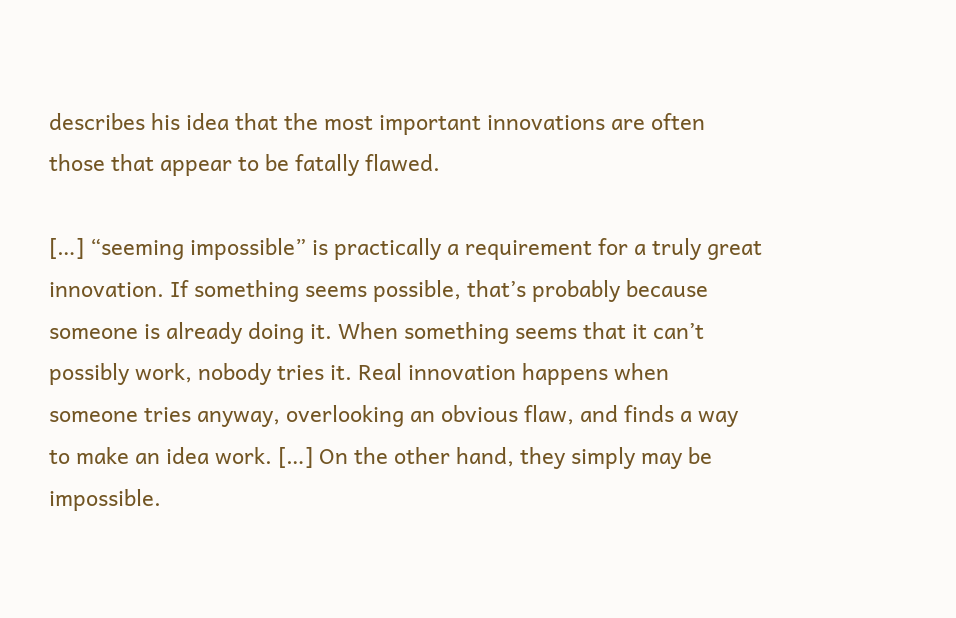describes his idea that the most important innovations are often those that appear to be fatally flawed.

[…] “seeming impossible” is practically a requirement for a truly great innovation. If something seems possible, that’s probably because someone is already doing it. When something seems that it can’t possibly work, nobody tries it. Real innovation happens when someone tries anyway, overlooking an obvious flaw, and finds a way to make an idea work. […] On the other hand, they simply may be impossible.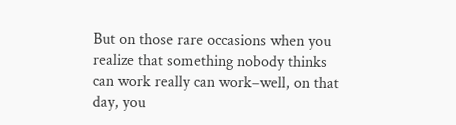But on those rare occasions when you realize that something nobody thinks can work really can work–well, on that day, you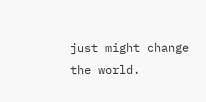just might change the world.